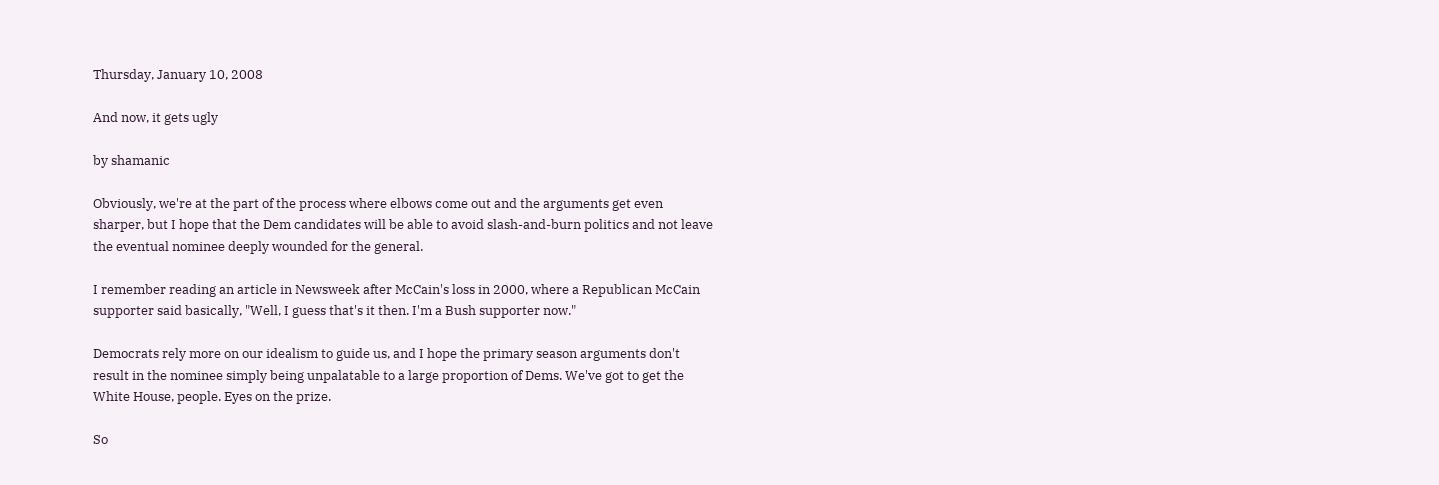Thursday, January 10, 2008

And now, it gets ugly

by shamanic

Obviously, we're at the part of the process where elbows come out and the arguments get even sharper, but I hope that the Dem candidates will be able to avoid slash-and-burn politics and not leave the eventual nominee deeply wounded for the general.

I remember reading an article in Newsweek after McCain's loss in 2000, where a Republican McCain supporter said basically, "Well, I guess that's it then. I'm a Bush supporter now."

Democrats rely more on our idealism to guide us, and I hope the primary season arguments don't result in the nominee simply being unpalatable to a large proportion of Dems. We've got to get the White House, people. Eyes on the prize.

So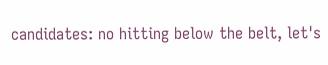candidates: no hitting below the belt, let's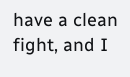have a clean fight, and I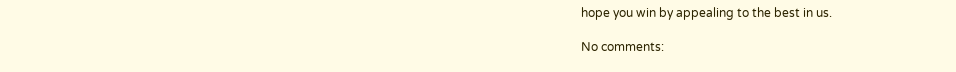hope you win by appealing to the best in us.

No comments: